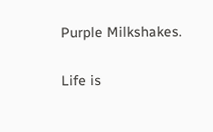Purple Milkshakes.

Life is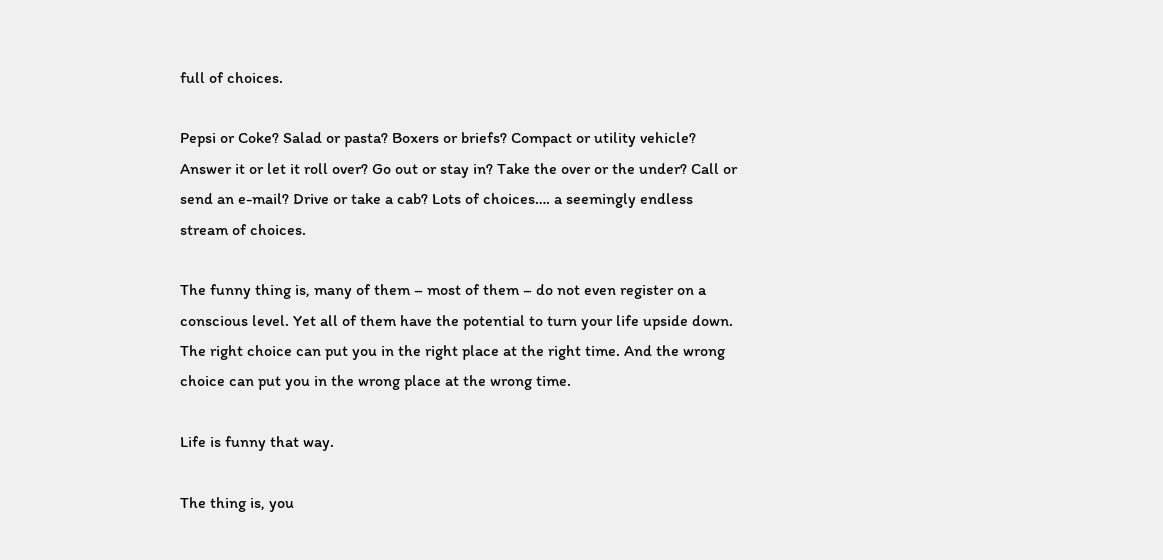full of choices.

Pepsi or Coke? Salad or pasta? Boxers or briefs? Compact or utility vehicle? Answer it or let it roll over? Go out or stay in? Take the over or the under? Call or send an e-mail? Drive or take a cab? Lots of choices…. a seemingly endless stream of choices.

The funny thing is, many of them – most of them – do not even register on a conscious level. Yet all of them have the potential to turn your life upside down. The right choice can put you in the right place at the right time. And the wrong choice can put you in the wrong place at the wrong time.

Life is funny that way.

The thing is, you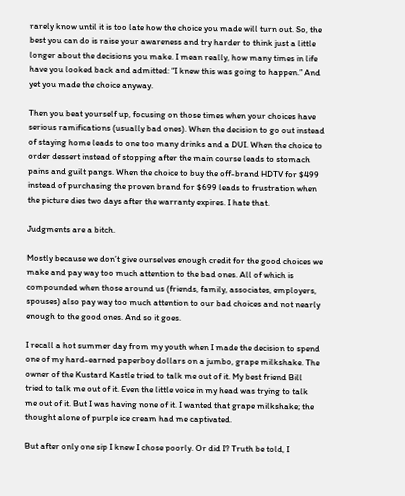rarely know until it is too late how the choice you made will turn out. So, the best you can do is raise your awareness and try harder to think just a little longer about the decisions you make. I mean really, how many times in life have you looked back and admitted: “I knew this was going to happen.” And yet you made the choice anyway.

Then you beat yourself up, focusing on those times when your choices have serious ramifications (usually bad ones). When the decision to go out instead of staying home leads to one too many drinks and a DUI. When the choice to order dessert instead of stopping after the main course leads to stomach pains and guilt pangs. When the choice to buy the off-brand HDTV for $499 instead of purchasing the proven brand for $699 leads to frustration when the picture dies two days after the warranty expires. I hate that.

Judgments are a bitch.

Mostly because we don’t give ourselves enough credit for the good choices we make and pay way too much attention to the bad ones. All of which is compounded when those around us (friends, family, associates, employers, spouses) also pay way too much attention to our bad choices and not nearly enough to the good ones. And so it goes.

I recall a hot summer day from my youth when I made the decision to spend one of my hard-earned paperboy dollars on a jumbo, grape milkshake. The owner of the Kustard Kastle tried to talk me out of it. My best friend Bill tried to talk me out of it. Even the little voice in my head was trying to talk me out of it. But I was having none of it. I wanted that grape milkshake; the thought alone of purple ice cream had me captivated.

But after only one sip I knew I chose poorly. Or did I? Truth be told, I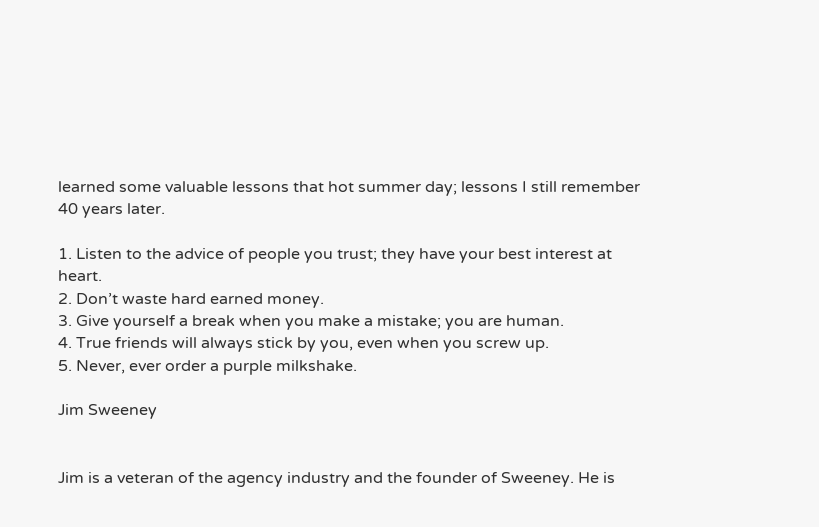learned some valuable lessons that hot summer day; lessons I still remember 40 years later.

1. Listen to the advice of people you trust; they have your best interest at heart.
2. Don’t waste hard earned money.
3. Give yourself a break when you make a mistake; you are human.
4. True friends will always stick by you, even when you screw up.
5. Never, ever order a purple milkshake.

Jim Sweeney


Jim is a veteran of the agency industry and the founder of Sweeney. He is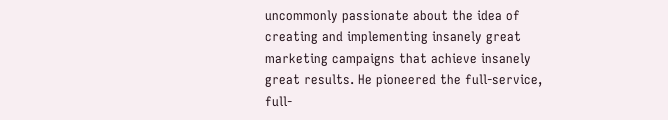uncommonly passionate about the idea of creating and implementing insanely great marketing campaigns that achieve insanely great results. He pioneered the full-service, full-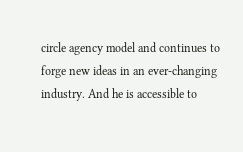circle agency model and continues to forge new ideas in an ever-changing industry. And he is accessible to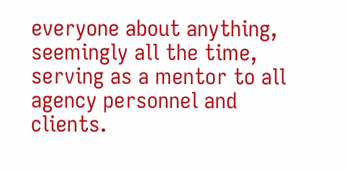everyone about anything, seemingly all the time, serving as a mentor to all agency personnel and clients.